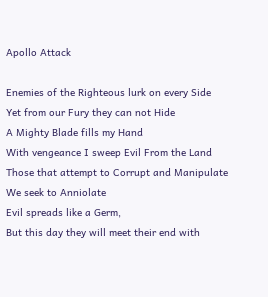Apollo Attack

Enemies of the Righteous lurk on every Side
Yet from our Fury they can not Hide
A Mighty Blade fills my Hand
With vengeance I sweep Evil From the Land
Those that attempt to Corrupt and Manipulate
We seek to Anniolate
Evil spreads like a Germ,
But this day they will meet their end with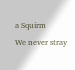a Squirm
We never stray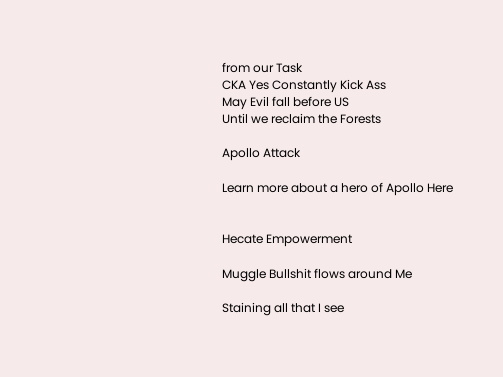from our Task
CKA Yes Constantly Kick Ass
May Evil fall before US
Until we reclaim the Forests

Apollo Attack

Learn more about a hero of Apollo Here


Hecate Empowerment

Muggle Bullshit flows around Me

Staining all that I see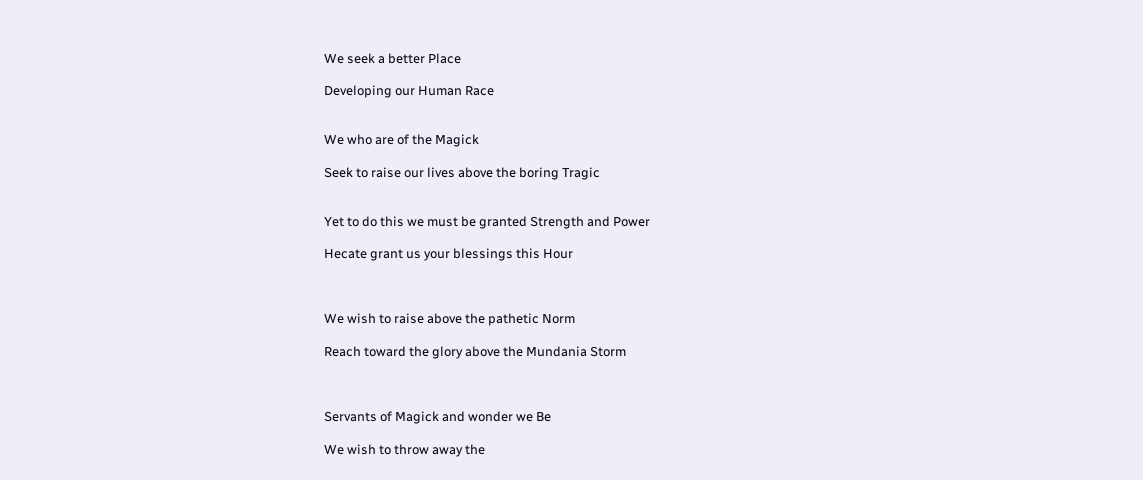We seek a better Place

Developing our Human Race


We who are of the Magick

Seek to raise our lives above the boring Tragic


Yet to do this we must be granted Strength and Power

Hecate grant us your blessings this Hour



We wish to raise above the pathetic Norm

Reach toward the glory above the Mundania Storm



Servants of Magick and wonder we Be

We wish to throw away the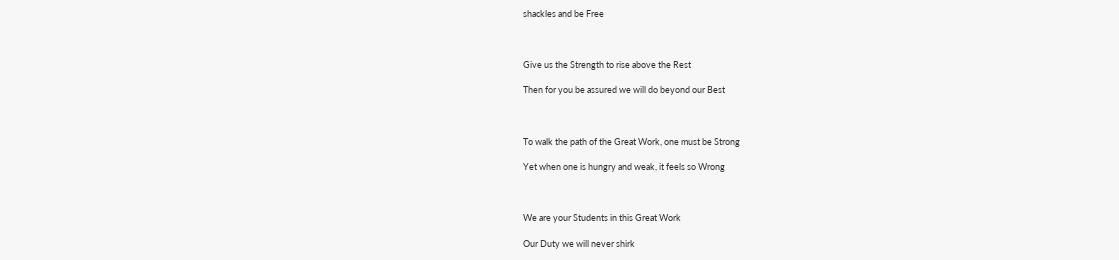shackles and be Free



Give us the Strength to rise above the Rest

Then for you be assured we will do beyond our Best



To walk the path of the Great Work, one must be Strong

Yet when one is hungry and weak, it feels so Wrong



We are your Students in this Great Work

Our Duty we will never shirk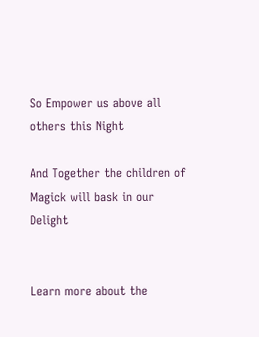So Empower us above all others this Night

And Together the children of Magick will bask in our Delight


Learn more about the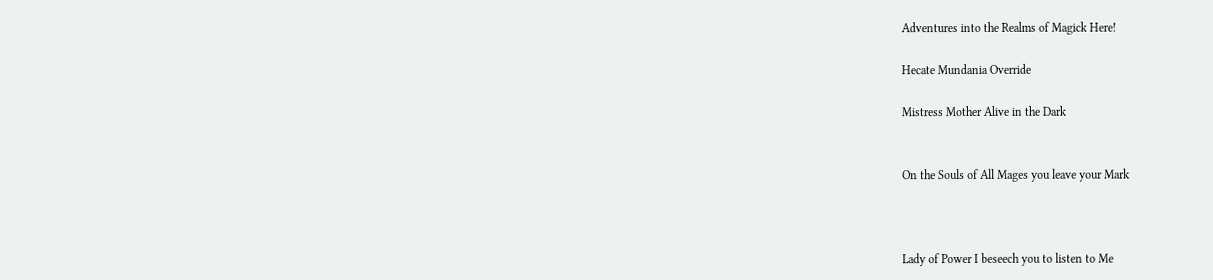Adventures into the Realms of Magick Here!

Hecate Mundania Override

Mistress Mother Alive in the Dark


On the Souls of All Mages you leave your Mark



Lady of Power I beseech you to listen to Me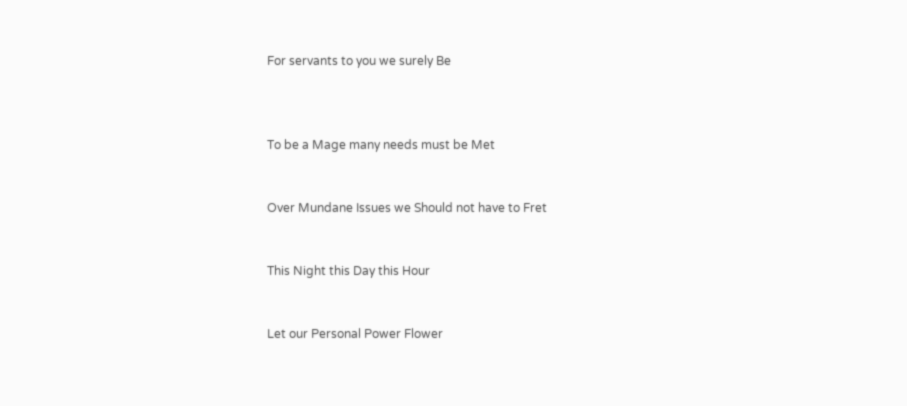For servants to you we surely Be



To be a Mage many needs must be Met


Over Mundane Issues we Should not have to Fret


This Night this Day this Hour


Let our Personal Power Flower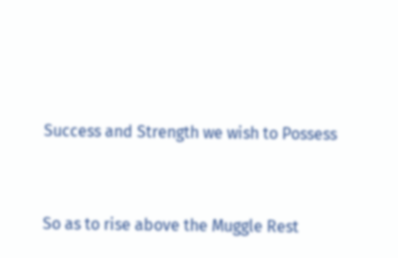Success and Strength we wish to Possess


So as to rise above the Muggle Rest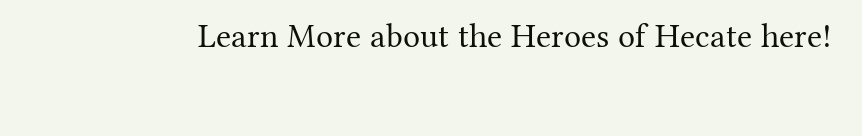Learn More about the Heroes of Hecate here!